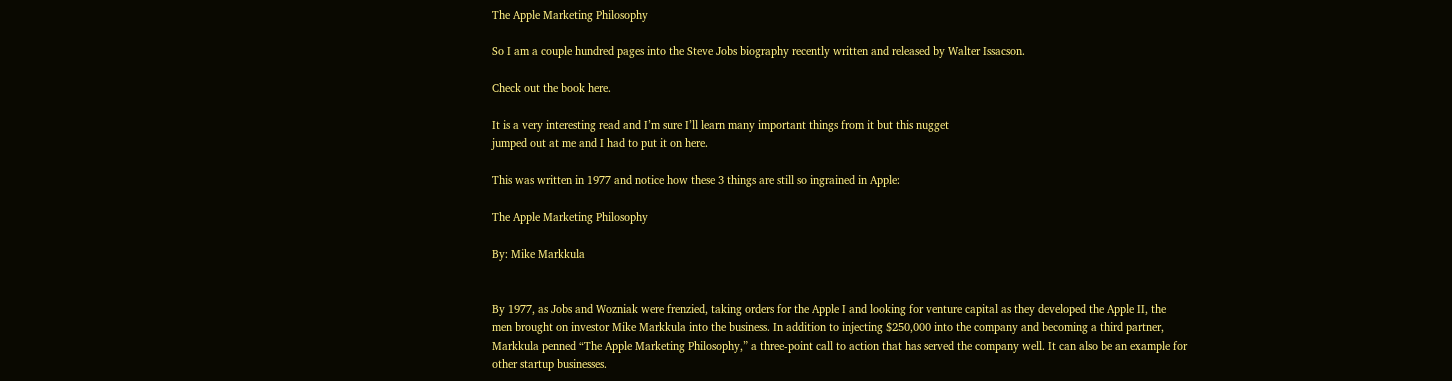The Apple Marketing Philosophy

So I am a couple hundred pages into the Steve Jobs biography recently written and released by Walter Issacson.

Check out the book here.

It is a very interesting read and I’m sure I’ll learn many important things from it but this nugget
jumped out at me and I had to put it on here.

This was written in 1977 and notice how these 3 things are still so ingrained in Apple:

The Apple Marketing Philosophy

By: Mike Markkula


By 1977, as Jobs and Wozniak were frenzied, taking orders for the Apple I and looking for venture capital as they developed the Apple II, the men brought on investor Mike Markkula into the business. In addition to injecting $250,000 into the company and becoming a third partner, Markkula penned “The Apple Marketing Philosophy,” a three-point call to action that has served the company well. It can also be an example for other startup businesses.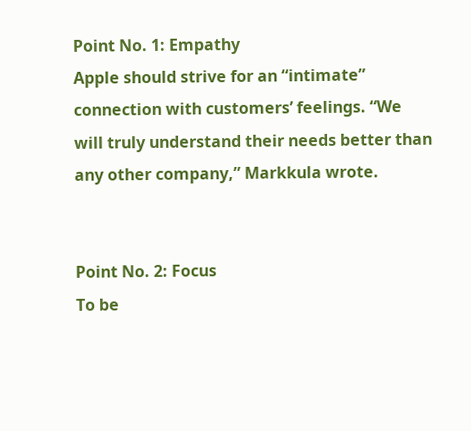Point No. 1: Empathy
Apple should strive for an “intimate” connection with customers’ feelings. “We will truly understand their needs better than any other company,” Markkula wrote.


Point No. 2: Focus
To be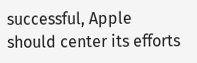successful, Apple should center its efforts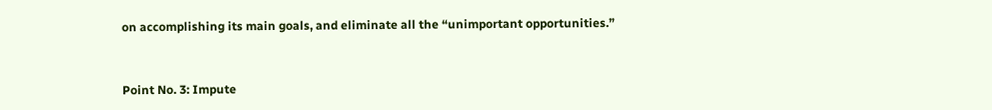on accomplishing its main goals, and eliminate all the “unimportant opportunities.”


Point No. 3: Impute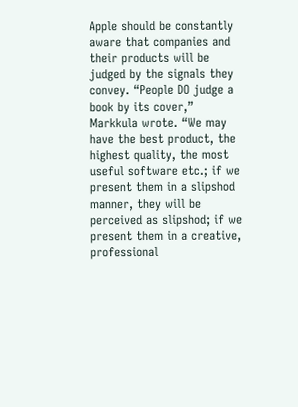Apple should be constantly aware that companies and their products will be judged by the signals they convey. “People DO judge a book by its cover,” Markkula wrote. “We may have the best product, the highest quality, the most useful software etc.; if we present them in a slipshod manner, they will be perceived as slipshod; if we present them in a creative, professional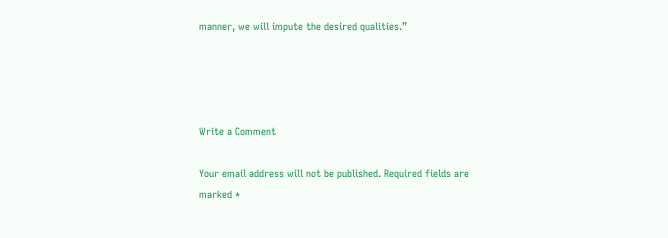manner, we will impute the desired qualities.”




Write a Comment

Your email address will not be published. Required fields are marked *